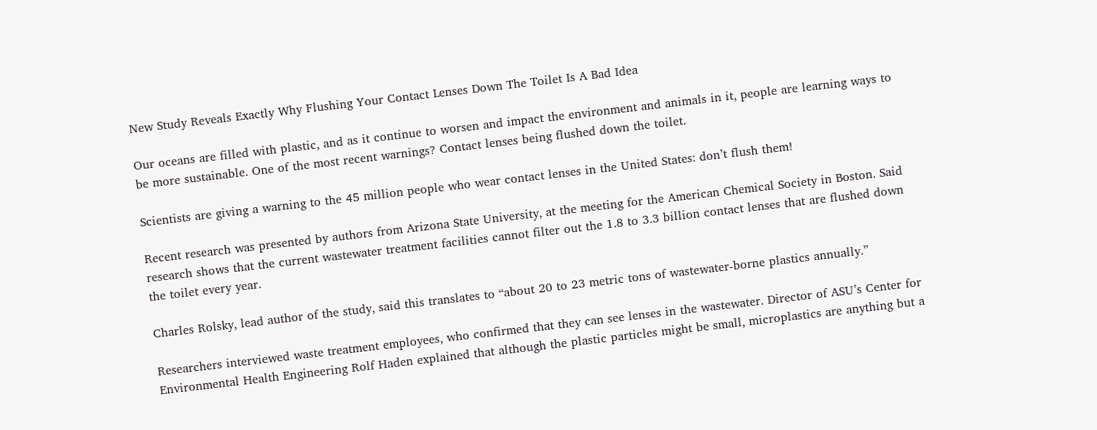New Study Reveals Exactly Why Flushing Your Contact Lenses Down The Toilet Is A Bad Idea

Our oceans are filled with plastic, and as it continue to worsen and impact the environment and animals in it, people are learning ways to be more sustainable. One of the most recent warnings? Contact lenses being flushed down the toilet.

Scientists are giving a warning to the 45 million people who wear contact lenses in the United States: don’t flush them!

Recent research was presented by authors from Arizona State University, at the meeting for the American Chemical Society in Boston. Said research shows that the current wastewater treatment facilities cannot filter out the 1.8 to 3.3 billion contact lenses that are flushed down the toilet every year.

Charles Rolsky, lead author of the study, said this translates to “about 20 to 23 metric tons of wastewater-borne plastics annually.”

Researchers interviewed waste treatment employees, who confirmed that they can see lenses in the wastewater. Director of ASU’s Center for Environmental Health Engineering Rolf Haden explained that although the plastic particles might be small, microplastics are anything but a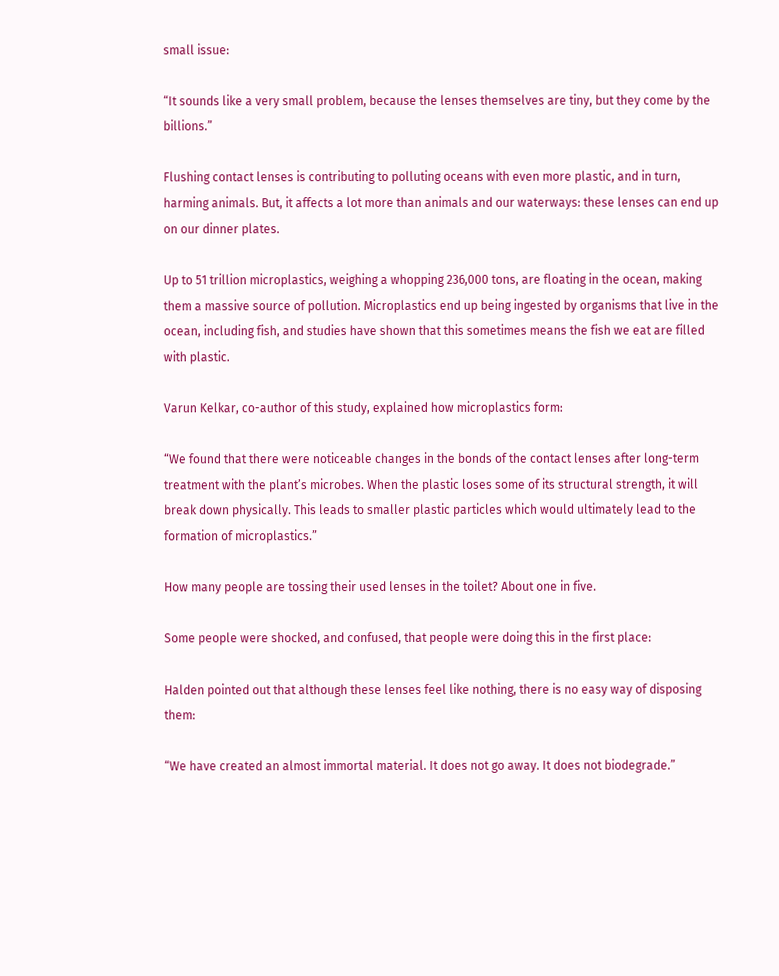small issue:

“It sounds like a very small problem, because the lenses themselves are tiny, but they come by the billions.”

Flushing contact lenses is contributing to polluting oceans with even more plastic, and in turn, harming animals. But, it affects a lot more than animals and our waterways: these lenses can end up on our dinner plates.

Up to 51 trillion microplastics, weighing a whopping 236,000 tons, are floating in the ocean, making them a massive source of pollution. Microplastics end up being ingested by organisms that live in the ocean, including fish, and studies have shown that this sometimes means the fish we eat are filled with plastic.

Varun Kelkar, co-author of this study, explained how microplastics form:

“We found that there were noticeable changes in the bonds of the contact lenses after long-term treatment with the plant’s microbes. When the plastic loses some of its structural strength, it will break down physically. This leads to smaller plastic particles which would ultimately lead to the formation of microplastics.”

How many people are tossing their used lenses in the toilet? About one in five.

Some people were shocked, and confused, that people were doing this in the first place:

Halden pointed out that although these lenses feel like nothing, there is no easy way of disposing them:

“We have created an almost immortal material. It does not go away. It does not biodegrade.”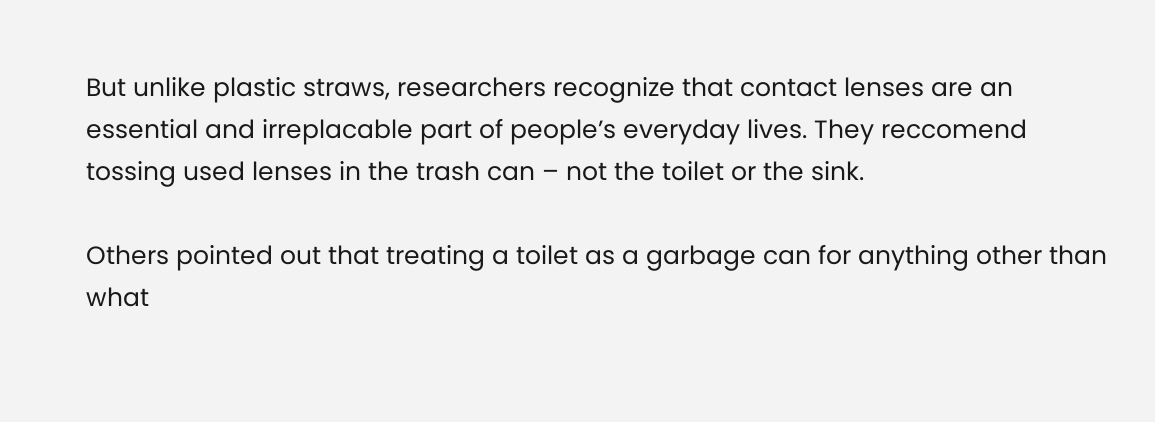But unlike plastic straws, researchers recognize that contact lenses are an essential and irreplacable part of people’s everyday lives. They reccomend tossing used lenses in the trash can – not the toilet or the sink.

Others pointed out that treating a toilet as a garbage can for anything other than what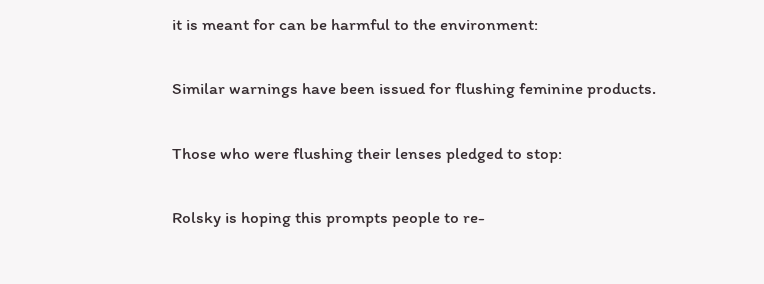it is meant for can be harmful to the environment:

Similar warnings have been issued for flushing feminine products.

Those who were flushing their lenses pledged to stop:

Rolsky is hoping this prompts people to re-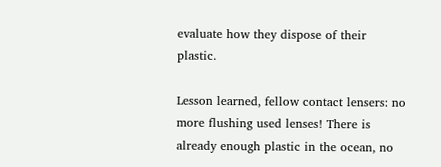evaluate how they dispose of their plastic.

Lesson learned, fellow contact lensers: no more flushing used lenses! There is already enough plastic in the ocean, no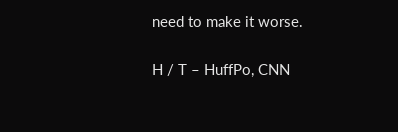need to make it worse.

H / T – HuffPo, CNN